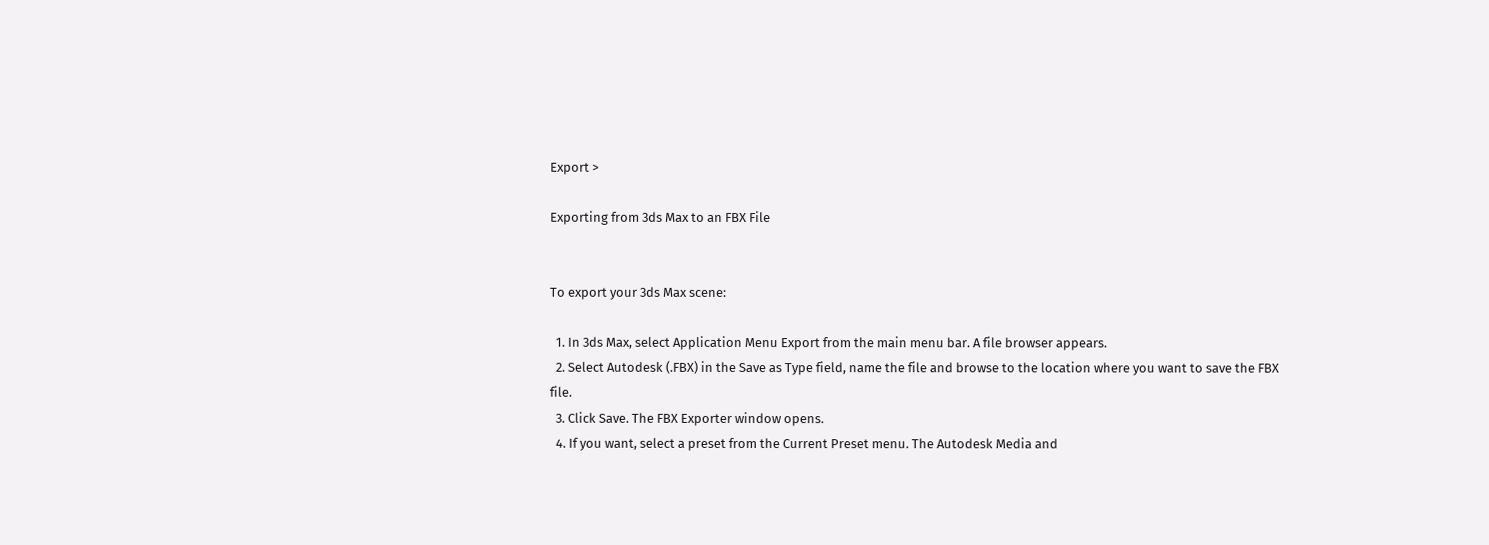Export >

Exporting from 3ds Max to an FBX File


To export your 3ds Max scene:

  1. In 3ds Max, select Application Menu Export from the main menu bar. A file browser appears.
  2. Select Autodesk (.FBX) in the Save as Type field, name the file and browse to the location where you want to save the FBX file.
  3. Click Save. The FBX Exporter window opens.
  4. If you want, select a preset from the Current Preset menu. The Autodesk Media and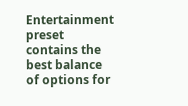Entertainment preset contains the best balance of options for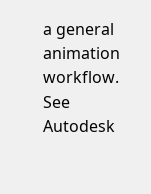a general animation workflow. See Autodesk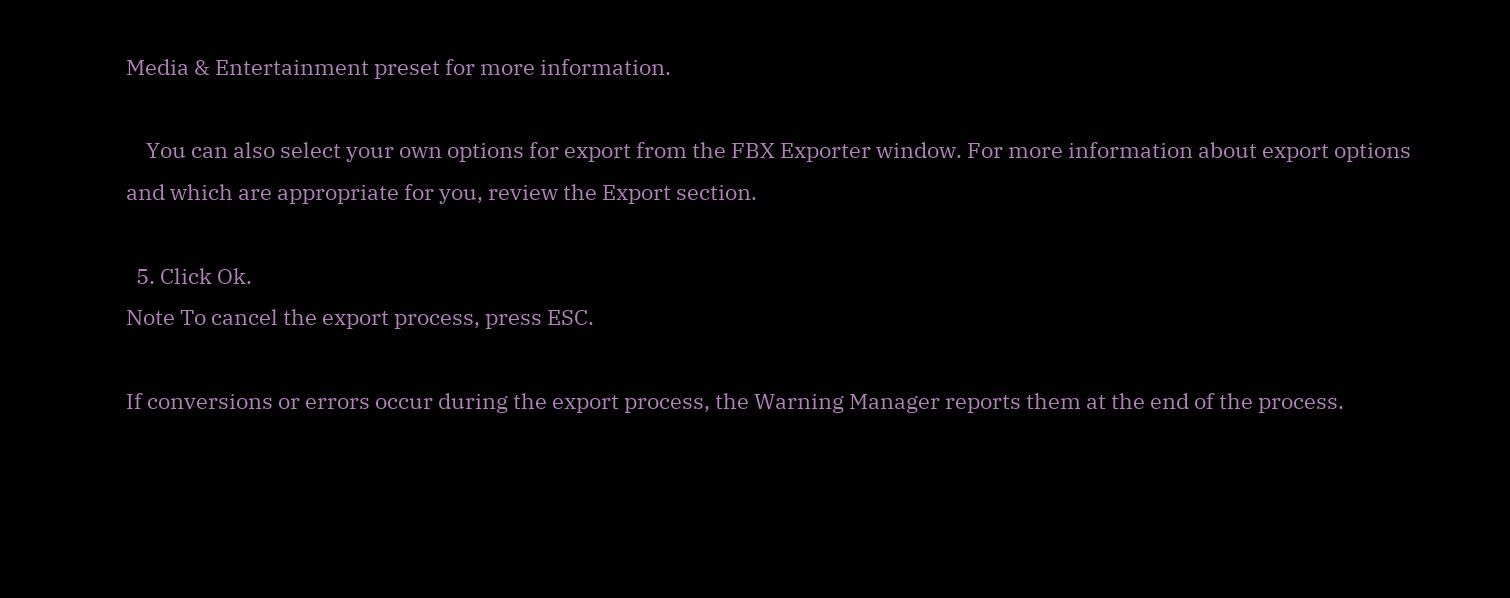Media & Entertainment preset for more information.

    You can also select your own options for export from the FBX Exporter window. For more information about export options and which are appropriate for you, review the Export section.

  5. Click Ok.
Note To cancel the export process, press ESC.

If conversions or errors occur during the export process, the Warning Manager reports them at the end of the process.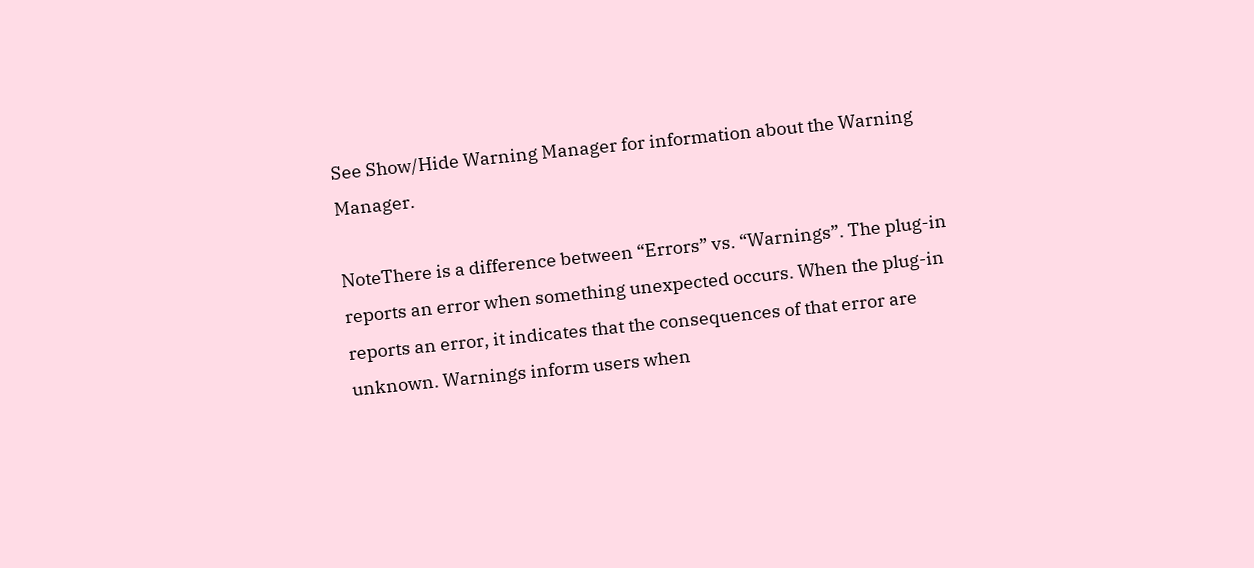See Show/Hide Warning Manager for information about the Warning Manager.

NoteThere is a difference between “Errors” vs. “Warnings”. The plug-in reports an error when something unexpected occurs. When the plug-in reports an error, it indicates that the consequences of that error are unknown. Warnings inform users when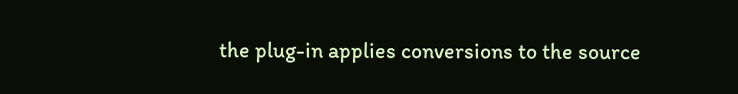the plug-in applies conversions to the source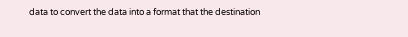data to convert the data into a format that the destination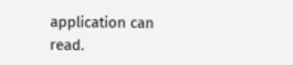application can read.